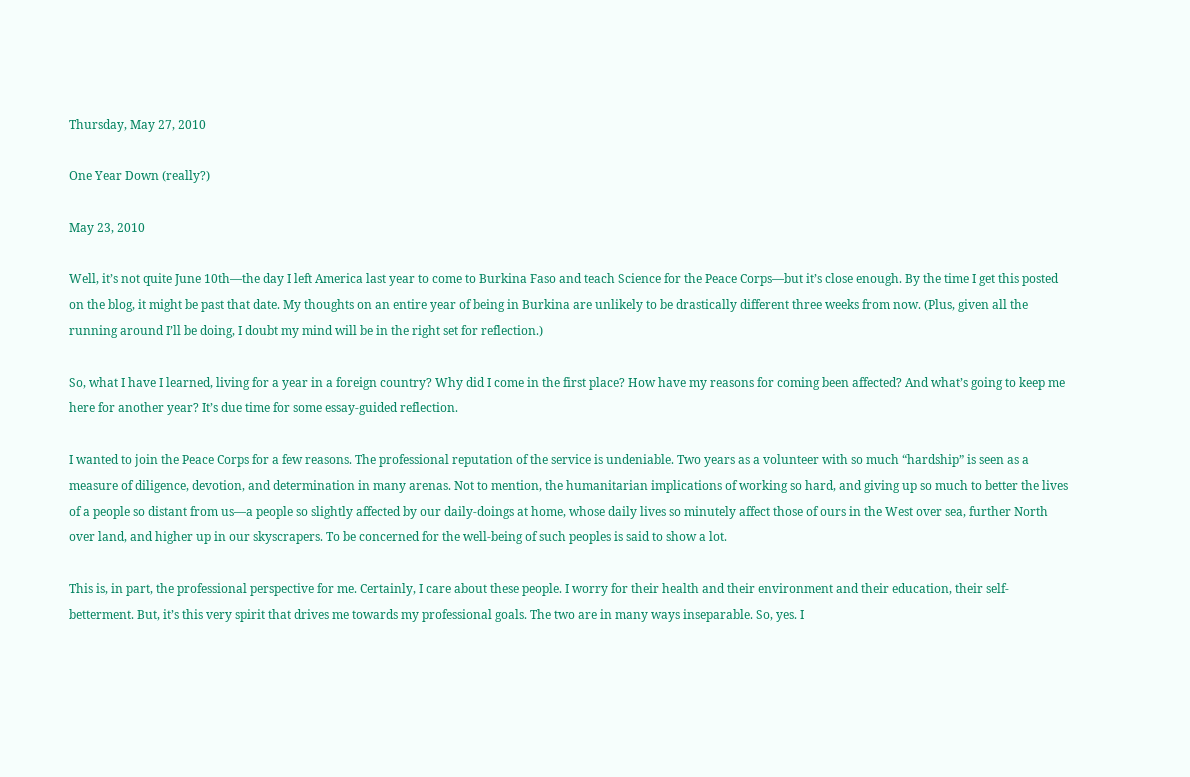Thursday, May 27, 2010

One Year Down (really?)

May 23, 2010

Well, it’s not quite June 10th—the day I left America last year to come to Burkina Faso and teach Science for the Peace Corps—but it’s close enough. By the time I get this posted on the blog, it might be past that date. My thoughts on an entire year of being in Burkina are unlikely to be drastically different three weeks from now. (Plus, given all the running around I’ll be doing, I doubt my mind will be in the right set for reflection.)

So, what I have I learned, living for a year in a foreign country? Why did I come in the first place? How have my reasons for coming been affected? And what’s going to keep me here for another year? It’s due time for some essay-guided reflection.

I wanted to join the Peace Corps for a few reasons. The professional reputation of the service is undeniable. Two years as a volunteer with so much “hardship” is seen as a measure of diligence, devotion, and determination in many arenas. Not to mention, the humanitarian implications of working so hard, and giving up so much to better the lives of a people so distant from us—a people so slightly affected by our daily-doings at home, whose daily lives so minutely affect those of ours in the West over sea, further North over land, and higher up in our skyscrapers. To be concerned for the well-being of such peoples is said to show a lot.

This is, in part, the professional perspective for me. Certainly, I care about these people. I worry for their health and their environment and their education, their self-betterment. But, it’s this very spirit that drives me towards my professional goals. The two are in many ways inseparable. So, yes. I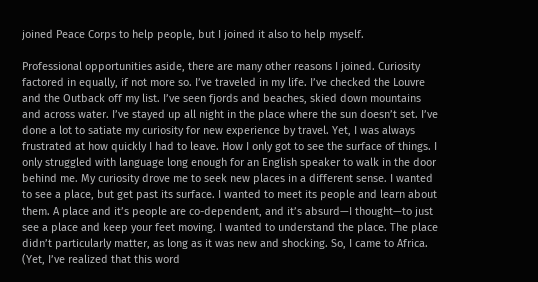joined Peace Corps to help people, but I joined it also to help myself.

Professional opportunities aside, there are many other reasons I joined. Curiosity factored in equally, if not more so. I’ve traveled in my life. I’ve checked the Louvre and the Outback off my list. I’ve seen fjords and beaches, skied down mountains and across water. I’ve stayed up all night in the place where the sun doesn’t set. I’ve done a lot to satiate my curiosity for new experience by travel. Yet, I was always frustrated at how quickly I had to leave. How I only got to see the surface of things. I only struggled with language long enough for an English speaker to walk in the door behind me. My curiosity drove me to seek new places in a different sense. I wanted to see a place, but get past its surface. I wanted to meet its people and learn about them. A place and it’s people are co-dependent, and it’s absurd—I thought—to just see a place and keep your feet moving. I wanted to understand the place. The place didn’t particularly matter, as long as it was new and shocking. So, I came to Africa. (Yet, I’ve realized that this word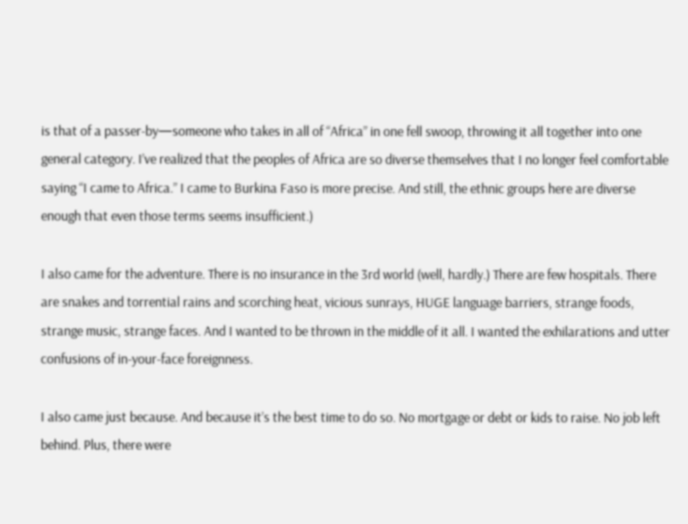is that of a passer-by—someone who takes in all of “Africa” in one fell swoop, throwing it all together into one general category. I’ve realized that the peoples of Africa are so diverse themselves that I no longer feel comfortable saying “I came to Africa.” I came to Burkina Faso is more precise. And still, the ethnic groups here are diverse enough that even those terms seems insufficient.)

I also came for the adventure. There is no insurance in the 3rd world (well, hardly.) There are few hospitals. There are snakes and torrential rains and scorching heat, vicious sunrays, HUGE language barriers, strange foods, strange music, strange faces. And I wanted to be thrown in the middle of it all. I wanted the exhilarations and utter confusions of in-your-face foreignness.

I also came just because. And because it’s the best time to do so. No mortgage or debt or kids to raise. No job left behind. Plus, there were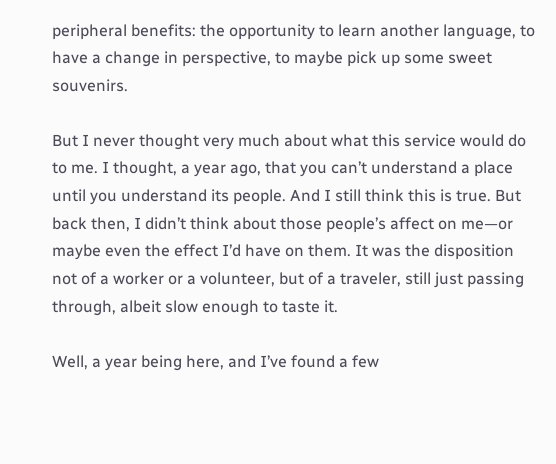peripheral benefits: the opportunity to learn another language, to have a change in perspective, to maybe pick up some sweet souvenirs.

But I never thought very much about what this service would do to me. I thought, a year ago, that you can’t understand a place until you understand its people. And I still think this is true. But back then, I didn’t think about those people’s affect on me—or maybe even the effect I’d have on them. It was the disposition not of a worker or a volunteer, but of a traveler, still just passing through, albeit slow enough to taste it.

Well, a year being here, and I’ve found a few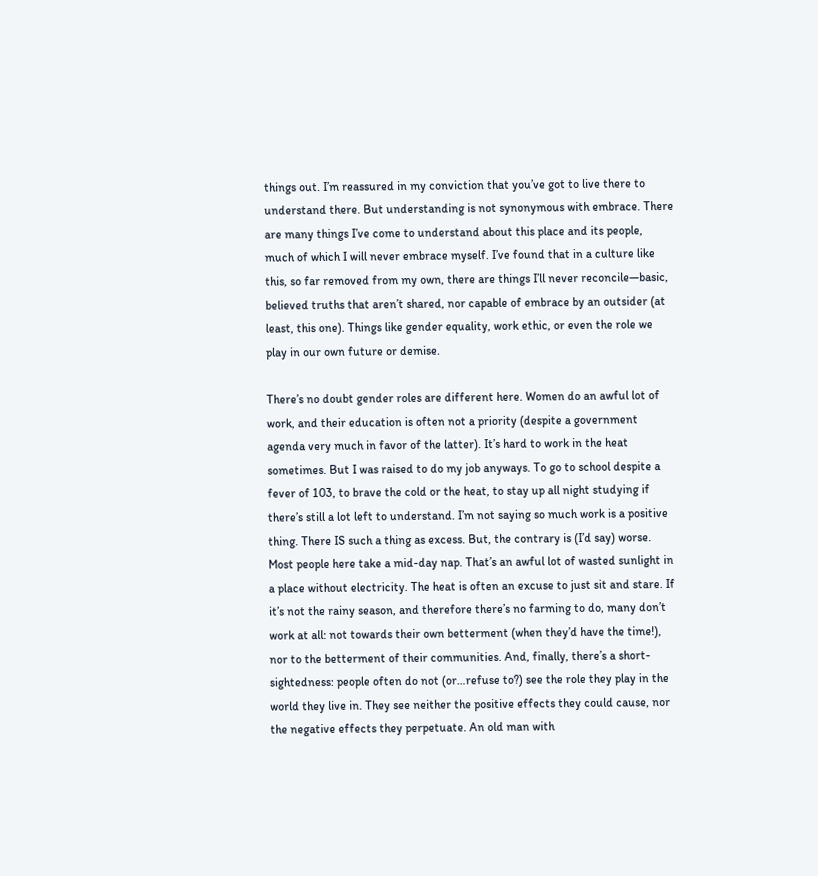things out. I’m reassured in my conviction that you’ve got to live there to understand there. But understanding is not synonymous with embrace. There are many things I’ve come to understand about this place and its people, much of which I will never embrace myself. I’ve found that in a culture like this, so far removed from my own, there are things I’ll never reconcile—basic, believed truths that aren’t shared, nor capable of embrace by an outsider (at least, this one). Things like gender equality, work ethic, or even the role we play in our own future or demise.

There’s no doubt gender roles are different here. Women do an awful lot of work, and their education is often not a priority (despite a government agenda very much in favor of the latter). It’s hard to work in the heat sometimes. But I was raised to do my job anyways. To go to school despite a fever of 103, to brave the cold or the heat, to stay up all night studying if there’s still a lot left to understand. I’m not saying so much work is a positive thing. There IS such a thing as excess. But, the contrary is (I’d say) worse. Most people here take a mid-day nap. That’s an awful lot of wasted sunlight in a place without electricity. The heat is often an excuse to just sit and stare. If it’s not the rainy season, and therefore there’s no farming to do, many don’t work at all: not towards their own betterment (when they’d have the time!), nor to the betterment of their communities. And, finally, there’s a short-sightedness: people often do not (or…refuse to?) see the role they play in the world they live in. They see neither the positive effects they could cause, nor the negative effects they perpetuate. An old man with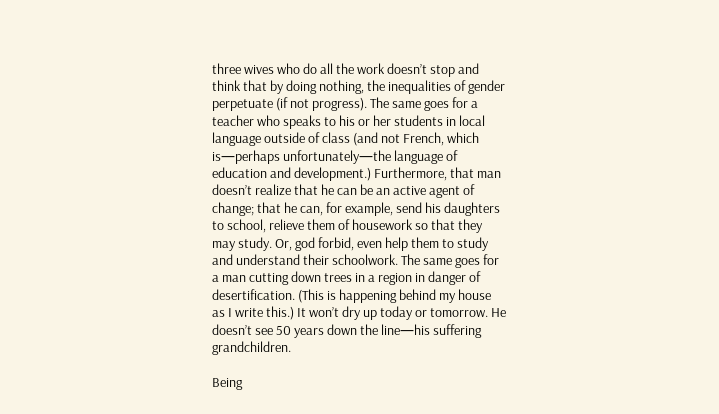three wives who do all the work doesn’t stop and think that by doing nothing, the inequalities of gender perpetuate (if not progress). The same goes for a teacher who speaks to his or her students in local language outside of class (and not French, which is—perhaps unfortunately—the language of education and development.) Furthermore, that man doesn’t realize that he can be an active agent of change; that he can, for example, send his daughters to school, relieve them of housework so that they may study. Or, god forbid, even help them to study and understand their schoolwork. The same goes for a man cutting down trees in a region in danger of desertification. (This is happening behind my house as I write this.) It won’t dry up today or tomorrow. He doesn’t see 50 years down the line—his suffering grandchildren.

Being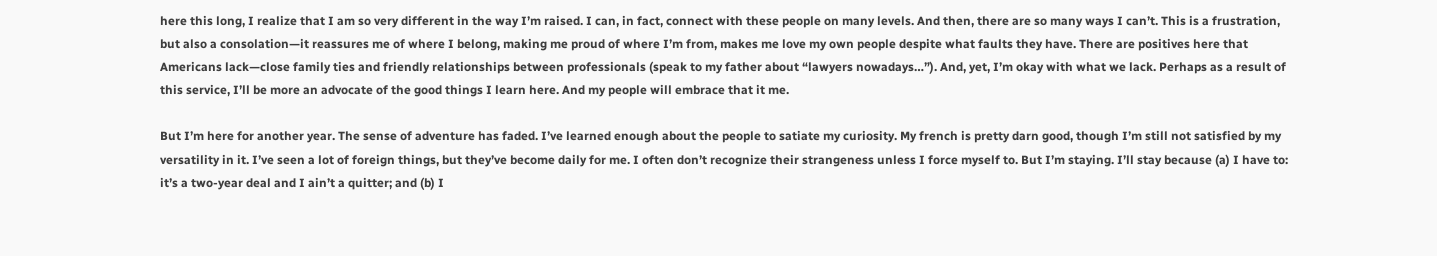here this long, I realize that I am so very different in the way I’m raised. I can, in fact, connect with these people on many levels. And then, there are so many ways I can’t. This is a frustration, but also a consolation—it reassures me of where I belong, making me proud of where I’m from, makes me love my own people despite what faults they have. There are positives here that Americans lack—close family ties and friendly relationships between professionals (speak to my father about “lawyers nowadays…”). And, yet, I’m okay with what we lack. Perhaps as a result of this service, I’ll be more an advocate of the good things I learn here. And my people will embrace that it me.

But I’m here for another year. The sense of adventure has faded. I’ve learned enough about the people to satiate my curiosity. My french is pretty darn good, though I’m still not satisfied by my versatility in it. I’ve seen a lot of foreign things, but they’ve become daily for me. I often don’t recognize their strangeness unless I force myself to. But I’m staying. I’ll stay because (a) I have to: it’s a two-year deal and I ain’t a quitter; and (b) I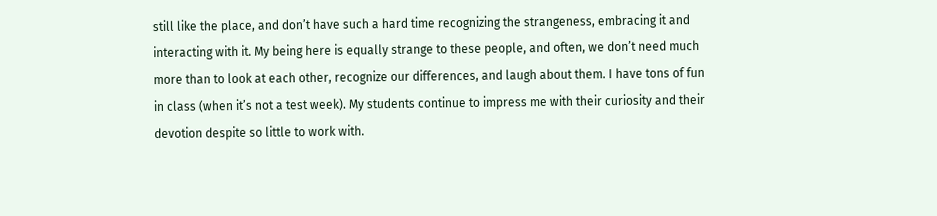still like the place, and don’t have such a hard time recognizing the strangeness, embracing it and interacting with it. My being here is equally strange to these people, and often, we don’t need much more than to look at each other, recognize our differences, and laugh about them. I have tons of fun in class (when it’s not a test week). My students continue to impress me with their curiosity and their devotion despite so little to work with.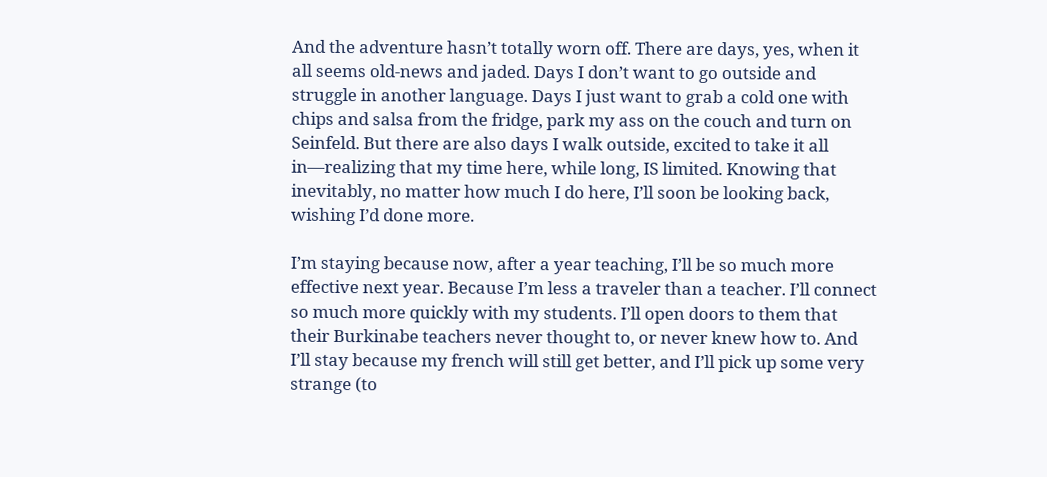And the adventure hasn’t totally worn off. There are days, yes, when it all seems old-news and jaded. Days I don’t want to go outside and struggle in another language. Days I just want to grab a cold one with chips and salsa from the fridge, park my ass on the couch and turn on Seinfeld. But there are also days I walk outside, excited to take it all in—realizing that my time here, while long, IS limited. Knowing that inevitably, no matter how much I do here, I’ll soon be looking back, wishing I’d done more.

I’m staying because now, after a year teaching, I’ll be so much more effective next year. Because I’m less a traveler than a teacher. I’ll connect so much more quickly with my students. I’ll open doors to them that their Burkinabe teachers never thought to, or never knew how to. And I’ll stay because my french will still get better, and I’ll pick up some very strange (to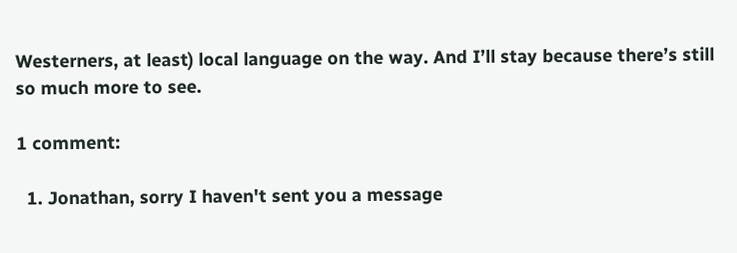Westerners, at least) local language on the way. And I’ll stay because there’s still so much more to see.

1 comment:

  1. Jonathan, sorry I haven't sent you a message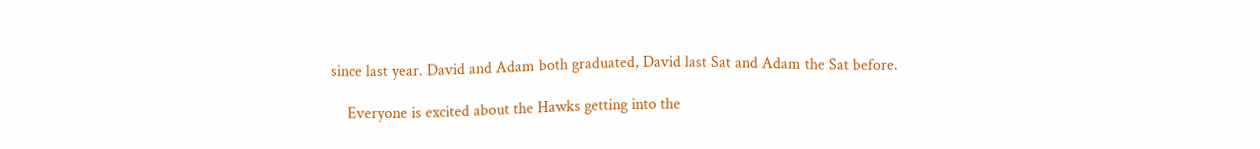since last year. David and Adam both graduated, David last Sat and Adam the Sat before.

    Everyone is excited about the Hawks getting into the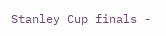Stanley Cup finals -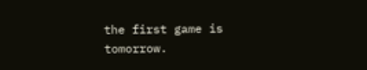the first game is tomorrow.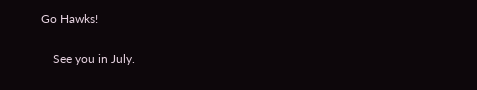Go Hawks!

    See you in July.